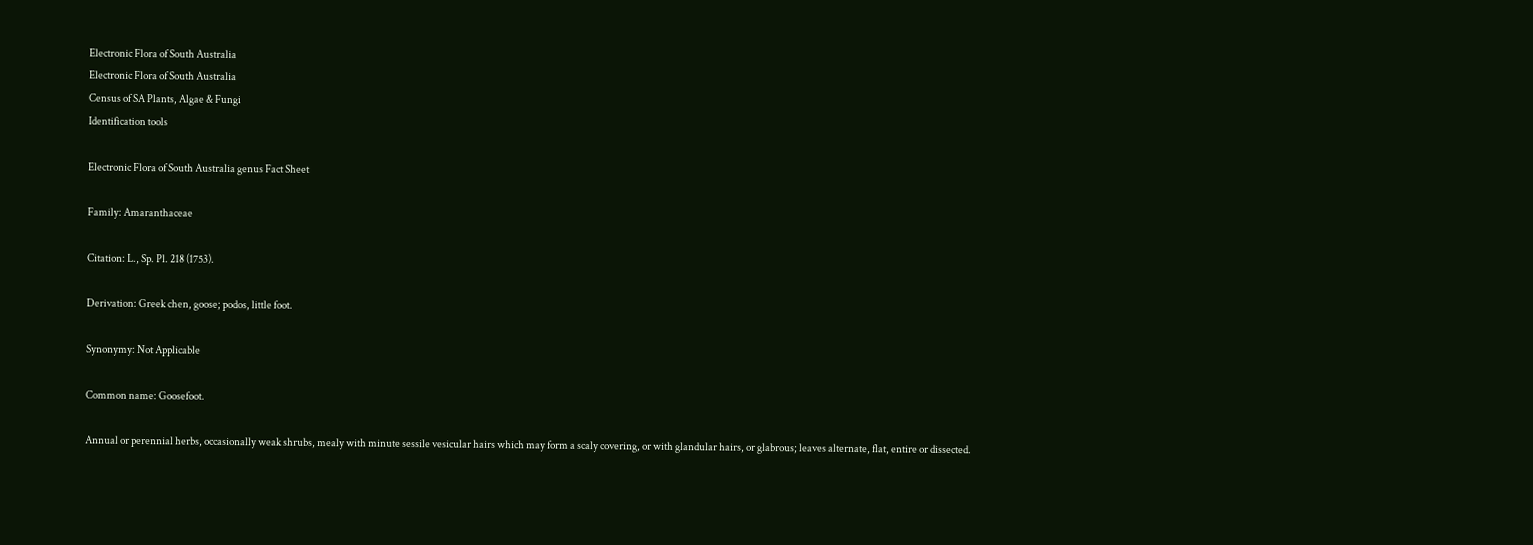Electronic Flora of South Australia
Electronic Flora of South Australia
Census of SA Plants, Algae & Fungi
Identification tools

Electronic Flora of South Australia genus Fact Sheet

Family: Amaranthaceae

Citation: L., Sp. Pl. 218 (1753).

Derivation: Greek chen, goose; podos, little foot.

Synonymy: Not Applicable

Common name: Goosefoot.

Annual or perennial herbs, occasionally weak shrubs, mealy with minute sessile vesicular hairs which may form a scaly covering, or with glandular hairs, or glabrous; leaves alternate, flat, entire or dissected.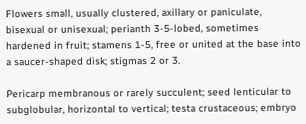Flowers small, usually clustered, axillary or paniculate, bisexual or unisexual; perianth 3-5-lobed, sometimes hardened in fruit; stamens 1-5, free or united at the base into a saucer-shaped disk; stigmas 2 or 3.

Pericarp membranous or rarely succulent; seed lenticular to subglobular, horizontal to vertical; testa crustaceous; embryo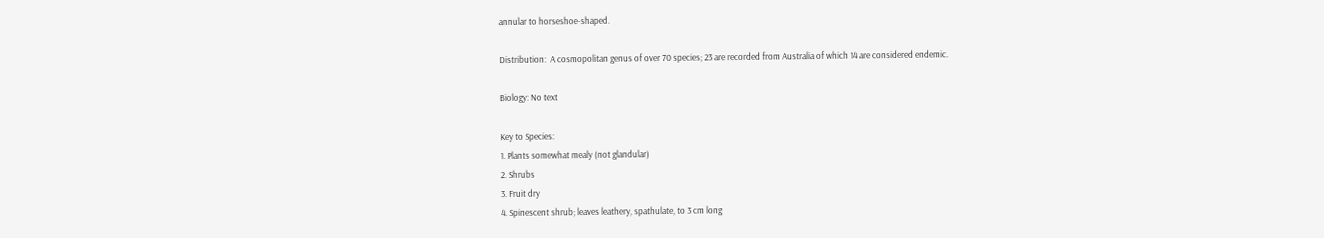annular to horseshoe-shaped.

Distribution:  A cosmopolitan genus of over 70 species; 23 are recorded from Australia of which 14 are considered endemic.

Biology: No text

Key to Species:
1. Plants somewhat mealy (not glandular)
2. Shrubs
3. Fruit dry
4. Spinescent shrub; leaves leathery, spathulate, to 3 cm long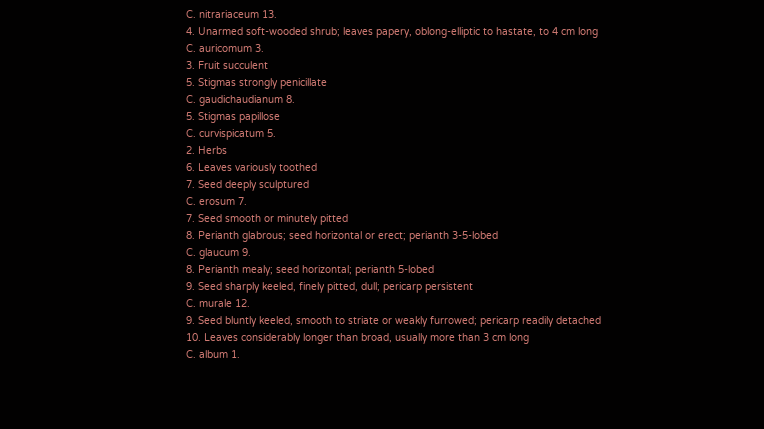C. nitrariaceum 13.
4. Unarmed soft-wooded shrub; leaves papery, oblong-elliptic to hastate, to 4 cm long
C. auricomum 3.
3. Fruit succulent
5. Stigmas strongly penicillate
C. gaudichaudianum 8.
5. Stigmas papillose
C. curvispicatum 5.
2. Herbs
6. Leaves variously toothed
7. Seed deeply sculptured
C. erosum 7.
7. Seed smooth or minutely pitted
8. Perianth glabrous; seed horizontal or erect; perianth 3-5-lobed
C. glaucum 9.
8. Perianth mealy; seed horizontal; perianth 5-lobed
9. Seed sharply keeled, finely pitted, dull; pericarp persistent
C. murale 12.
9. Seed bluntly keeled, smooth to striate or weakly furrowed; pericarp readily detached
10. Leaves considerably longer than broad, usually more than 3 cm long
C. album 1.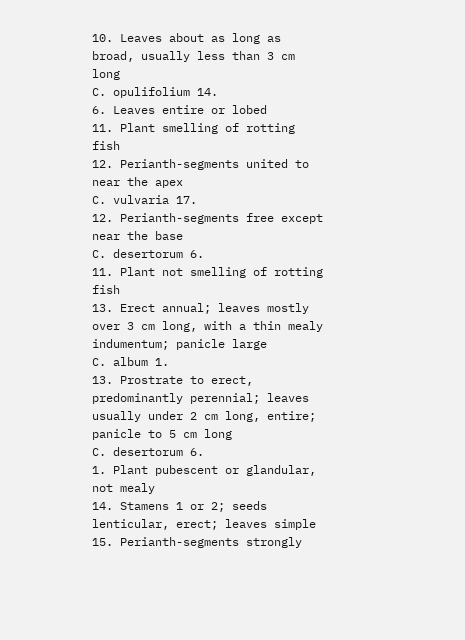10. Leaves about as long as broad, usually less than 3 cm long
C. opulifolium 14.
6. Leaves entire or lobed
11. Plant smelling of rotting fish
12. Perianth-segments united to near the apex
C. vulvaria 17.
12. Perianth-segments free except near the base
C. desertorum 6.
11. Plant not smelling of rotting fish
13. Erect annual; leaves mostly over 3 cm long, with a thin mealy indumentum; panicle large
C. album 1.
13. Prostrate to erect, predominantly perennial; leaves usually under 2 cm long, entire; panicle to 5 cm long
C. desertorum 6.
1. Plant pubescent or glandular, not mealy
14. Stamens 1 or 2; seeds lenticular, erect; leaves simple
15. Perianth-segments strongly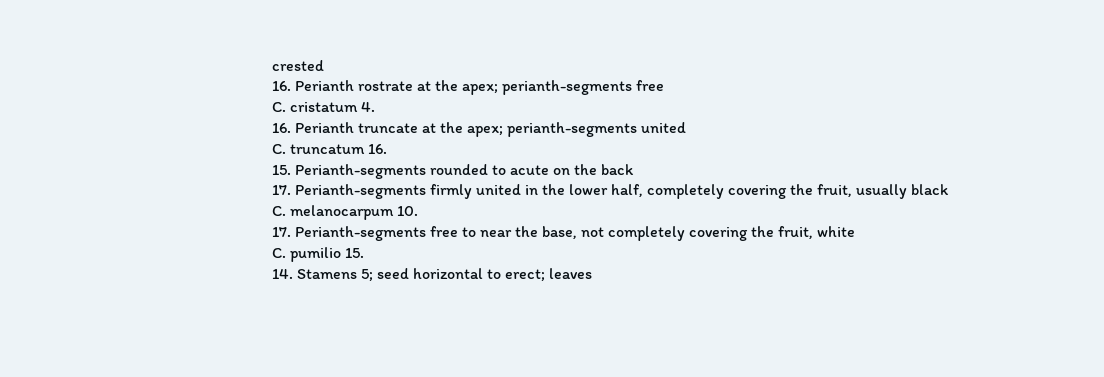crested
16. Perianth rostrate at the apex; perianth-segments free
C. cristatum 4.
16. Perianth truncate at the apex; perianth-segments united
C. truncatum 16.
15. Perianth-segments rounded to acute on the back
17. Perianth-segments firmly united in the lower half, completely covering the fruit, usually black
C. melanocarpum 10.
17. Perianth-segments free to near the base, not completely covering the fruit, white
C. pumilio 15.
14. Stamens 5; seed horizontal to erect; leaves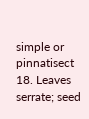simple or pinnatisect
18. Leaves serrate; seed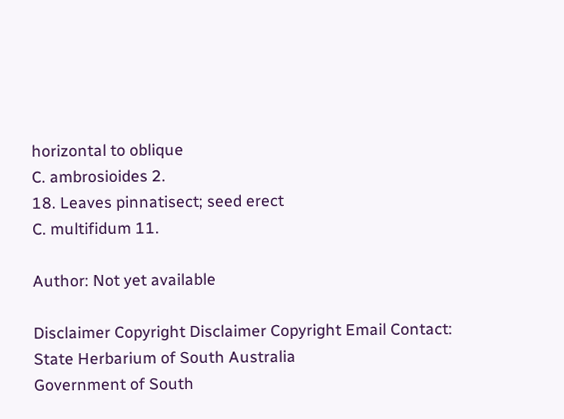horizontal to oblique
C. ambrosioides 2.
18. Leaves pinnatisect; seed erect
C. multifidum 11.

Author: Not yet available

Disclaimer Copyright Disclaimer Copyright Email Contact:
State Herbarium of South Australia
Government of South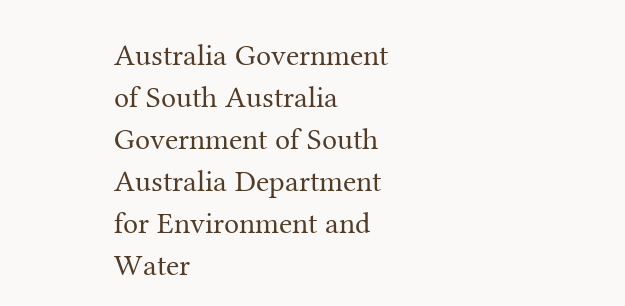Australia Government of South Australia Government of South Australia Department for Environment and Water